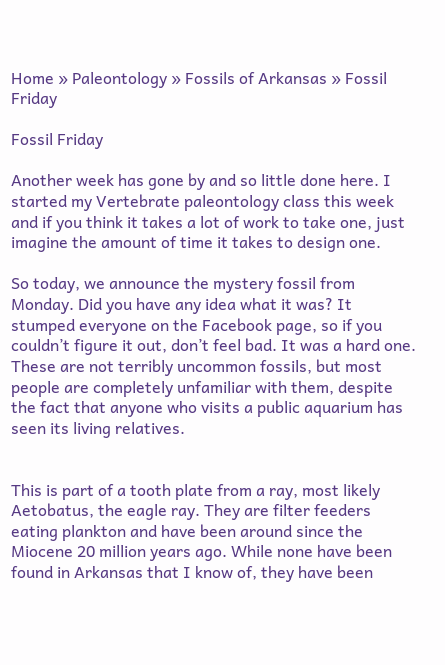Home » Paleontology » Fossils of Arkansas » Fossil Friday

Fossil Friday

Another week has gone by and so little done here. I started my Vertebrate paleontology class this week and if you think it takes a lot of work to take one, just imagine the amount of time it takes to design one.

So today, we announce the mystery fossil from Monday. Did you have any idea what it was? It stumped everyone on the Facebook page, so if you couldn’t figure it out, don’t feel bad. It was a hard one. These are not terribly uncommon fossils, but most people are completely unfamiliar with them, despite the fact that anyone who visits a public aquarium has seen its living relatives.


This is part of a tooth plate from a ray, most likely Aetobatus, the eagle ray. They are filter feeders eating plankton and have been around since the Miocene 20 million years ago. While none have been found in Arkansas that I know of, they have been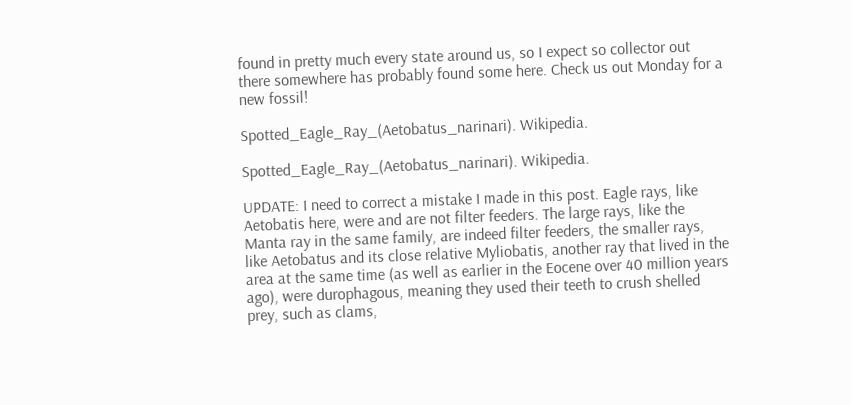found in pretty much every state around us, so I expect so collector out there somewhere has probably found some here. Check us out Monday for a new fossil!

Spotted_Eagle_Ray_(Aetobatus_narinari). Wikipedia.

Spotted_Eagle_Ray_(Aetobatus_narinari). Wikipedia.

UPDATE: I need to correct a mistake I made in this post. Eagle rays, like Aetobatis here, were and are not filter feeders. The large rays, like the Manta ray in the same family, are indeed filter feeders, the smaller rays, like Aetobatus and its close relative Myliobatis, another ray that lived in the area at the same time (as well as earlier in the Eocene over 40 million years ago), were durophagous, meaning they used their teeth to crush shelled prey, such as clams,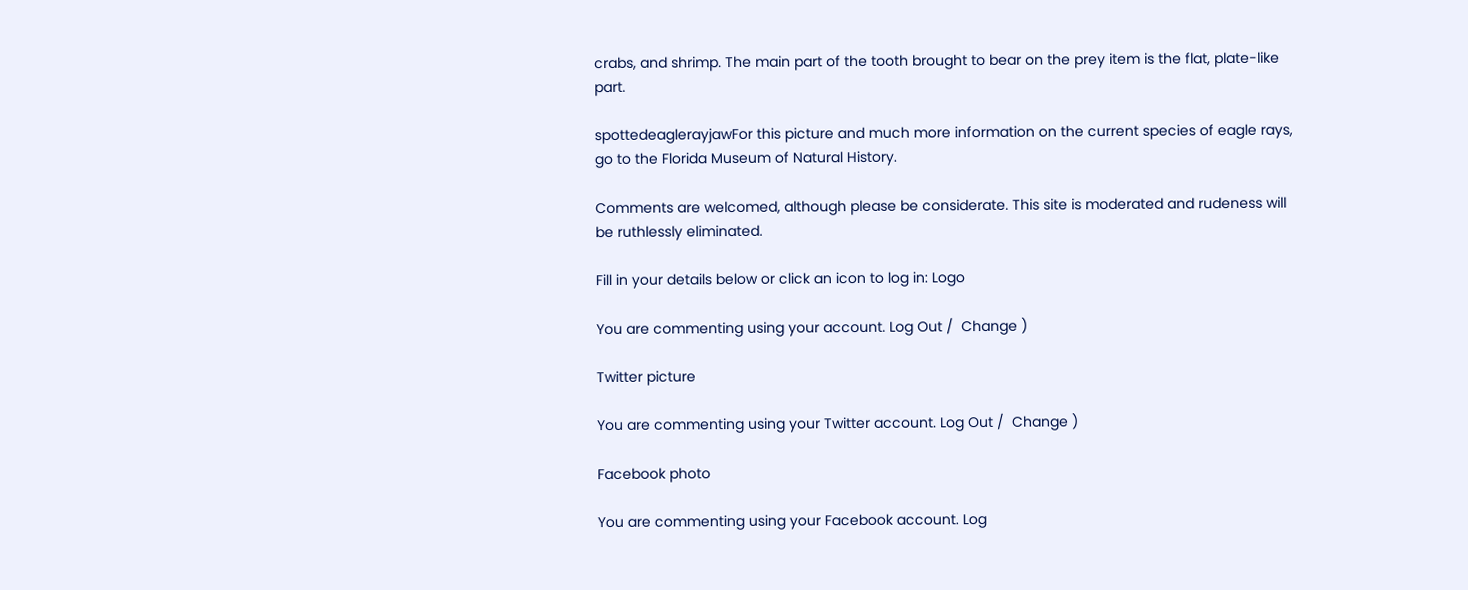crabs, and shrimp. The main part of the tooth brought to bear on the prey item is the flat, plate-like part.

spottedeaglerayjawFor this picture and much more information on the current species of eagle rays, go to the Florida Museum of Natural History.

Comments are welcomed, although please be considerate. This site is moderated and rudeness will be ruthlessly eliminated.

Fill in your details below or click an icon to log in: Logo

You are commenting using your account. Log Out /  Change )

Twitter picture

You are commenting using your Twitter account. Log Out /  Change )

Facebook photo

You are commenting using your Facebook account. Log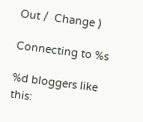Out /  Change )

Connecting to %s

%d bloggers like this: